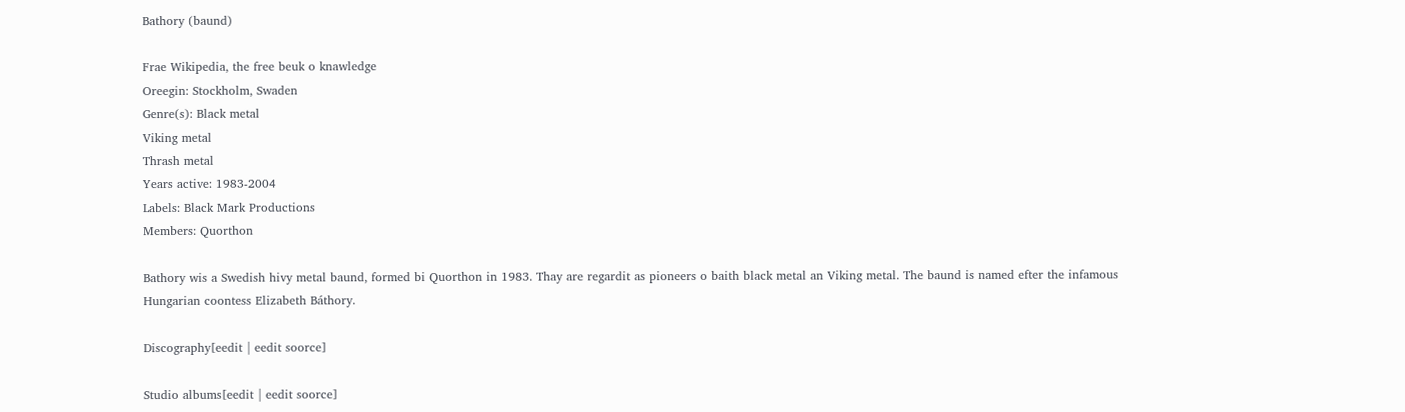Bathory (baund)

Frae Wikipedia, the free beuk o knawledge
Oreegin: Stockholm, Swaden
Genre(s): Black metal
Viking metal
Thrash metal
Years active: 1983-2004
Labels: Black Mark Productions
Members: Quorthon

Bathory wis a Swedish hivy metal baund, formed bi Quorthon in 1983. Thay are regardit as pioneers o baith black metal an Viking metal. The baund is named efter the infamous Hungarian coontess Elizabeth Báthory.

Discography[eedit | eedit soorce]

Studio albums[eedit | eedit soorce]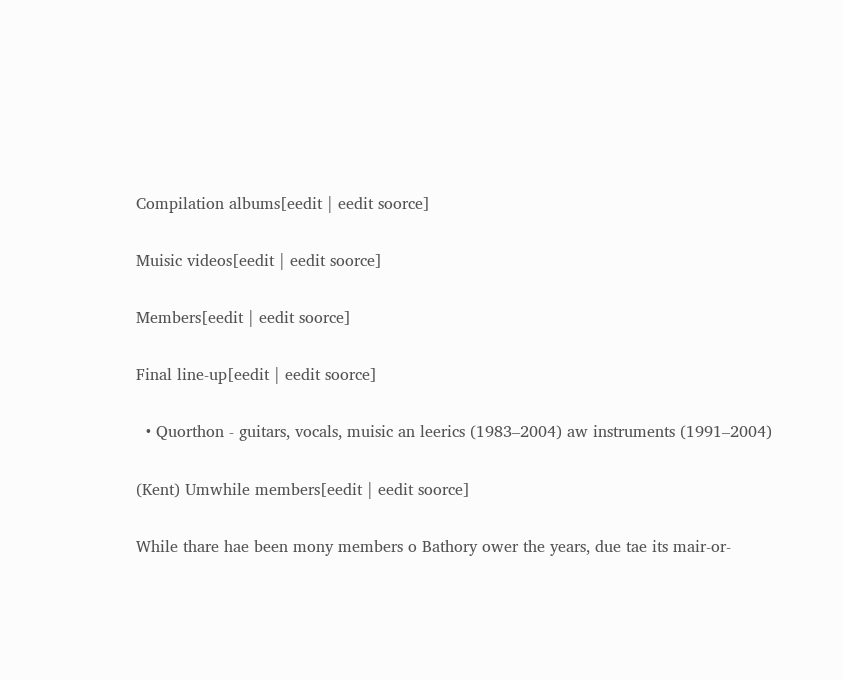Compilation albums[eedit | eedit soorce]

Muisic videos[eedit | eedit soorce]

Members[eedit | eedit soorce]

Final line-up[eedit | eedit soorce]

  • Quorthon - guitars, vocals, muisic an leerics (1983–2004) aw instruments (1991–2004)

(Kent) Umwhile members[eedit | eedit soorce]

While thare hae been mony members o Bathory ower the years, due tae its mair-or-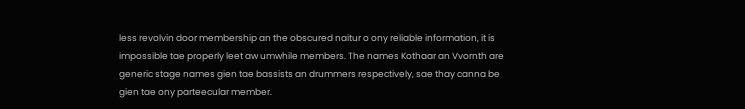less revolvin door membership an the obscured naitur o ony reliable information, it is impossible tae properly leet aw umwhile members. The names Kothaar an Vvornth are generic stage names gien tae bassists an drummers respectively, sae thay canna be gien tae ony parteecular member.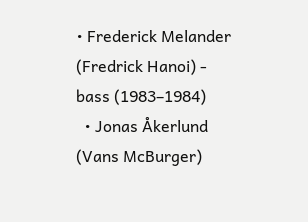• Frederick Melander (Fredrick Hanoi) - bass (1983–1984)
  • Jonas Åkerlund (Vans McBurger)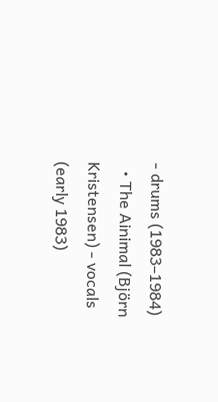- drums (1983–1984)
  • The Ainimal (Björn Kristensen) - vocals (early 1983)